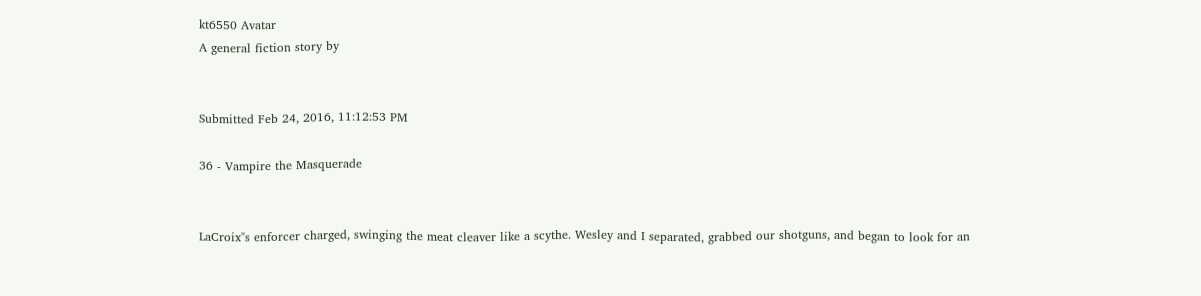kt6550 Avatar
A general fiction story by


Submitted Feb 24, 2016, 11:12:53 PM

36 - Vampire the Masquerade


LaCroix"s enforcer charged, swinging the meat cleaver like a scythe. Wesley and I separated, grabbed our shotguns, and began to look for an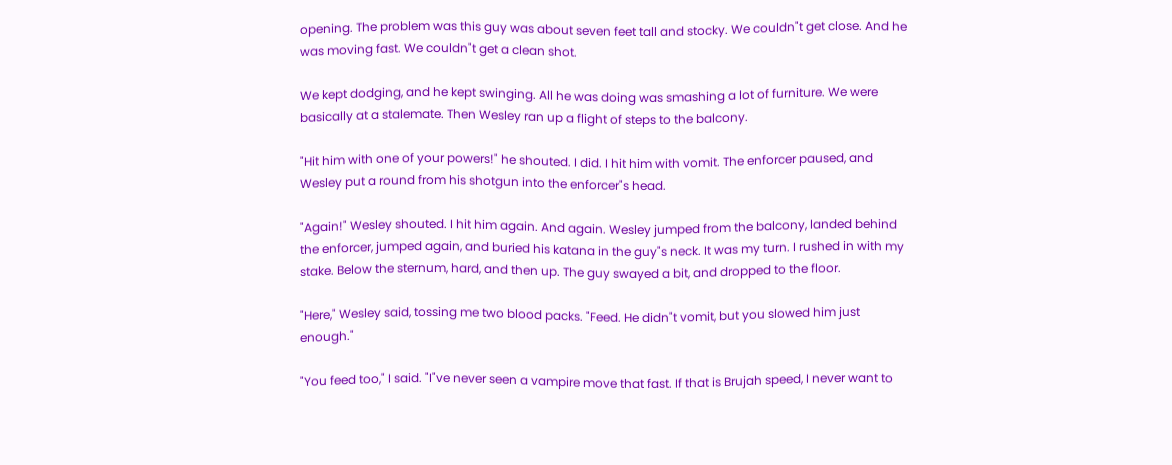opening. The problem was this guy was about seven feet tall and stocky. We couldn"t get close. And he was moving fast. We couldn"t get a clean shot.

We kept dodging, and he kept swinging. All he was doing was smashing a lot of furniture. We were basically at a stalemate. Then Wesley ran up a flight of steps to the balcony.

"Hit him with one of your powers!" he shouted. I did. I hit him with vomit. The enforcer paused, and Wesley put a round from his shotgun into the enforcer"s head.

"Again!" Wesley shouted. I hit him again. And again. Wesley jumped from the balcony, landed behind the enforcer, jumped again, and buried his katana in the guy"s neck. It was my turn. I rushed in with my stake. Below the sternum, hard, and then up. The guy swayed a bit, and dropped to the floor.

"Here," Wesley said, tossing me two blood packs. "Feed. He didn"t vomit, but you slowed him just enough."

"You feed too," I said. "I"ve never seen a vampire move that fast. If that is Brujah speed, I never want to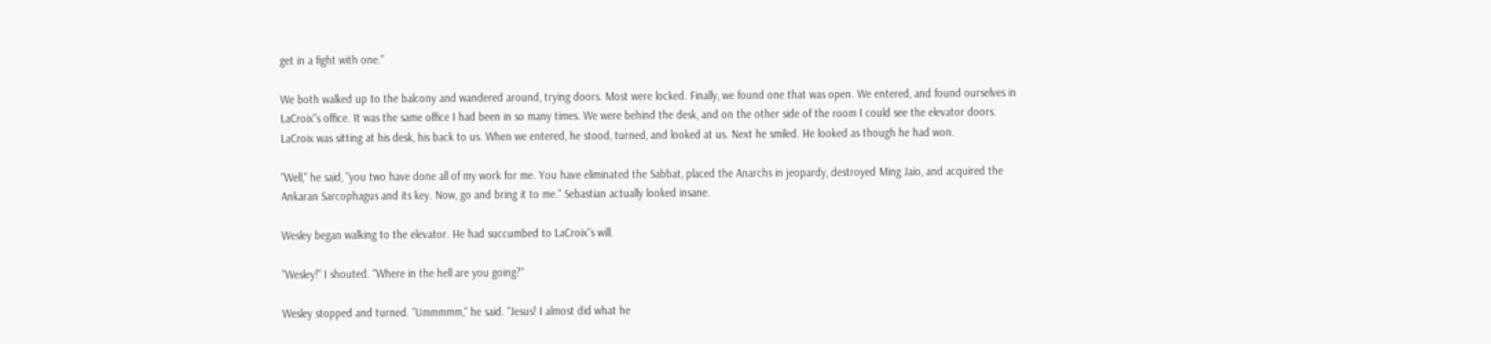get in a fight with one."

We both walked up to the balcony and wandered around, trying doors. Most were locked. Finally, we found one that was open. We entered, and found ourselves in LaCroix"s office. It was the same office I had been in so many times. We were behind the desk, and on the other side of the room I could see the elevator doors. LaCroix was sitting at his desk, his back to us. When we entered, he stood, turned, and looked at us. Next he smiled. He looked as though he had won.

"Well," he said, "you two have done all of my work for me. You have eliminated the Sabbat, placed the Anarchs in jeopardy, destroyed Ming Jaio, and acquired the Ankaran Sarcophagus and its key. Now, go and bring it to me." Sebastian actually looked insane.

Wesley began walking to the elevator. He had succumbed to LaCroix"s will.

"Wesley!" I shouted. "Where in the hell are you going?"

Wesley stopped and turned. "Ummmmm," he said. "Jesus! I almost did what he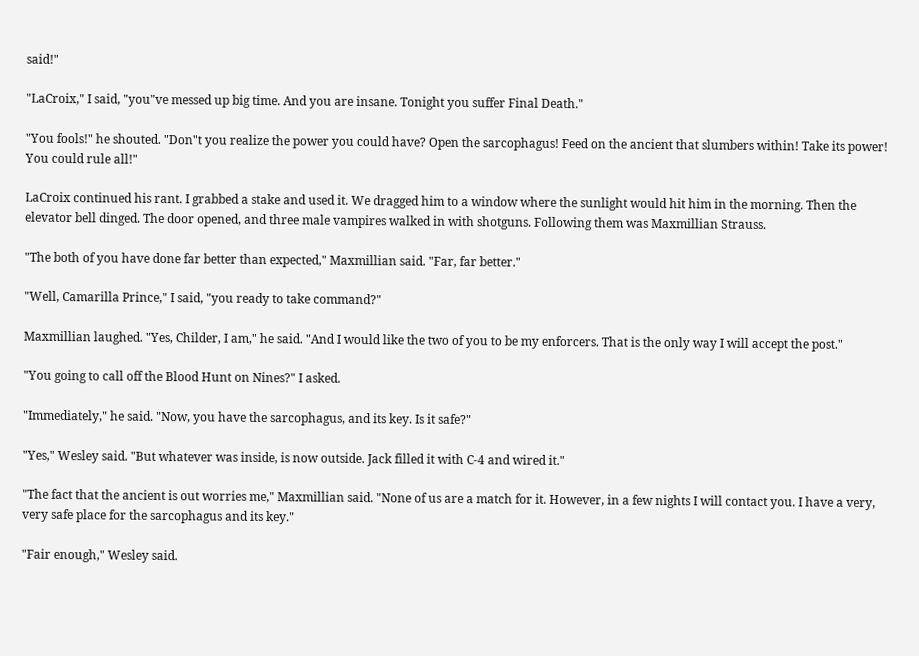said!"

"LaCroix," I said, "you"ve messed up big time. And you are insane. Tonight you suffer Final Death."

"You fools!" he shouted. "Don"t you realize the power you could have? Open the sarcophagus! Feed on the ancient that slumbers within! Take its power! You could rule all!"

LaCroix continued his rant. I grabbed a stake and used it. We dragged him to a window where the sunlight would hit him in the morning. Then the elevator bell dinged. The door opened, and three male vampires walked in with shotguns. Following them was Maxmillian Strauss.

"The both of you have done far better than expected," Maxmillian said. "Far, far better."

"Well, Camarilla Prince," I said, "you ready to take command?"

Maxmillian laughed. "Yes, Childer, I am," he said. "And I would like the two of you to be my enforcers. That is the only way I will accept the post."

"You going to call off the Blood Hunt on Nines?" I asked.

"Immediately," he said. "Now, you have the sarcophagus, and its key. Is it safe?"

"Yes," Wesley said. "But whatever was inside, is now outside. Jack filled it with C-4 and wired it."

"The fact that the ancient is out worries me," Maxmillian said. "None of us are a match for it. However, in a few nights I will contact you. I have a very, very safe place for the sarcophagus and its key."

"Fair enough," Wesley said.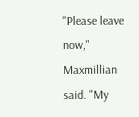"Please leave now," Maxmillian said. "My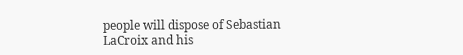people will dispose of Sebastian LaCroix and his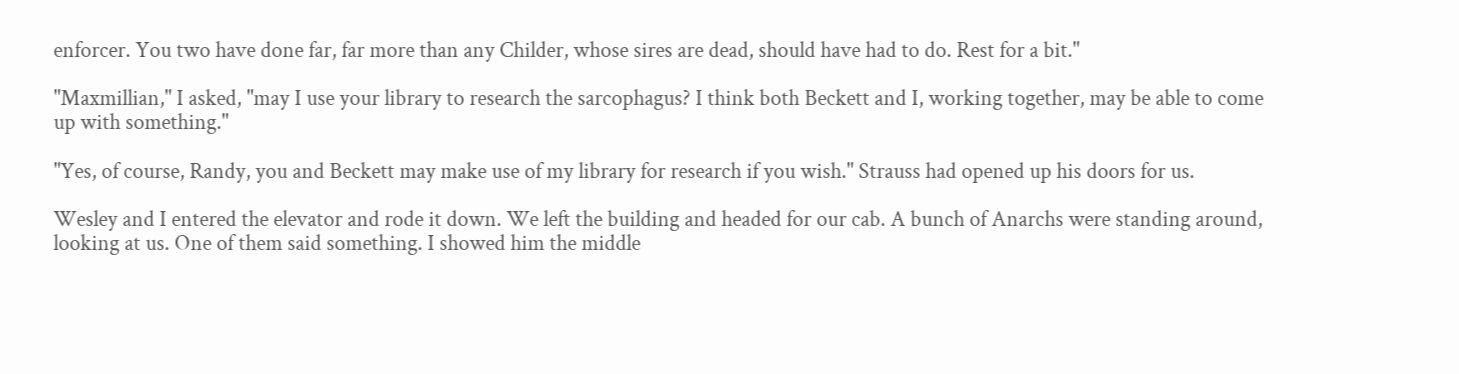enforcer. You two have done far, far more than any Childer, whose sires are dead, should have had to do. Rest for a bit."

"Maxmillian," I asked, "may I use your library to research the sarcophagus? I think both Beckett and I, working together, may be able to come up with something."

"Yes, of course, Randy, you and Beckett may make use of my library for research if you wish." Strauss had opened up his doors for us.

Wesley and I entered the elevator and rode it down. We left the building and headed for our cab. A bunch of Anarchs were standing around, looking at us. One of them said something. I showed him the middle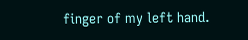finger of my left hand.